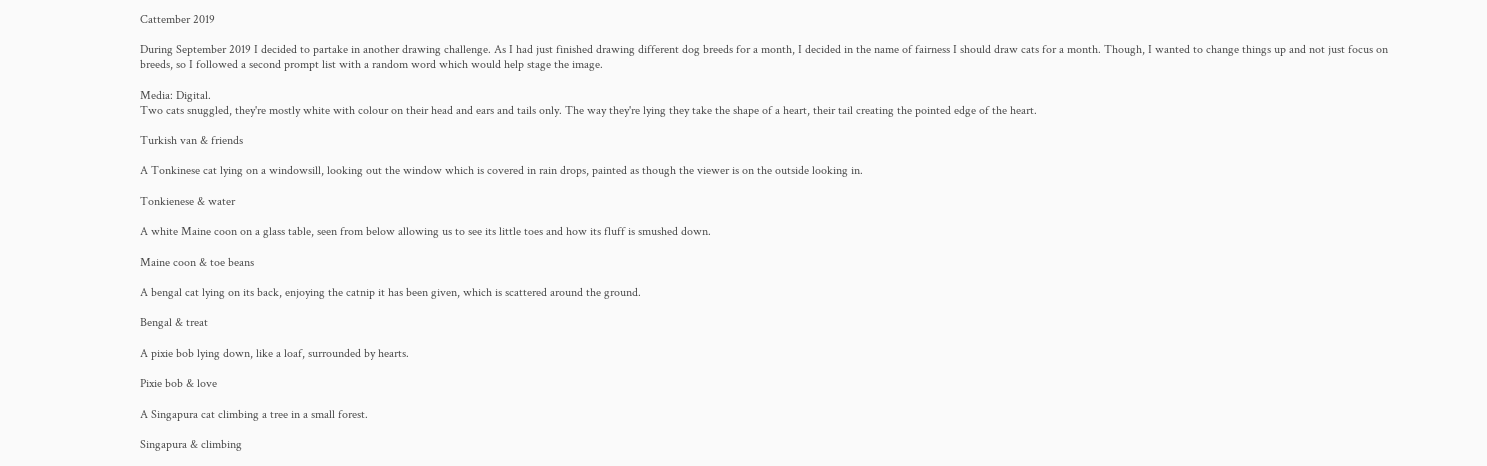Cattember 2019

During September 2019 I decided to partake in another drawing challenge. As I had just finished drawing different dog breeds for a month, I decided in the name of fairness I should draw cats for a month. Though, I wanted to change things up and not just focus on breeds, so I followed a second prompt list with a random word which would help stage the image.

Media: Digital.
Two cats snuggled, they're mostly white with colour on their head and ears and tails only. The way they're lying they take the shape of a heart, their tail creating the pointed edge of the heart.

Turkish van & friends

A Tonkinese cat lying on a windowsill, looking out the window which is covered in rain drops, painted as though the viewer is on the outside looking in.

Tonkienese & water

A white Maine coon on a glass table, seen from below allowing us to see its little toes and how its fluff is smushed down.

Maine coon & toe beans

A bengal cat lying on its back, enjoying the catnip it has been given, which is scattered around the ground.

Bengal & treat

A pixie bob lying down, like a loaf, surrounded by hearts.

Pixie bob & love

A Singapura cat climbing a tree in a small forest.

Singapura & climbing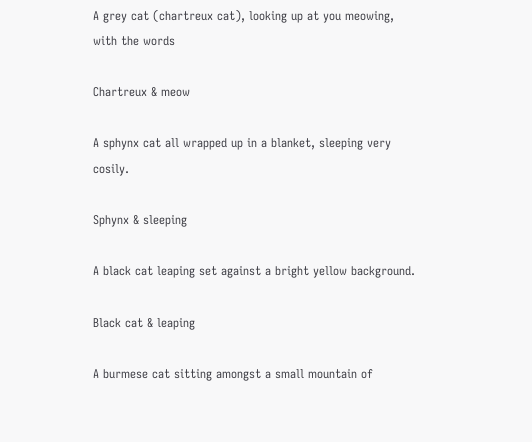A grey cat (chartreux cat), looking up at you meowing, with the words

Chartreux & meow

A sphynx cat all wrapped up in a blanket, sleeping very cosily.

Sphynx & sleeping

A black cat leaping set against a bright yellow background.

Black cat & leaping

A burmese cat sitting amongst a small mountain of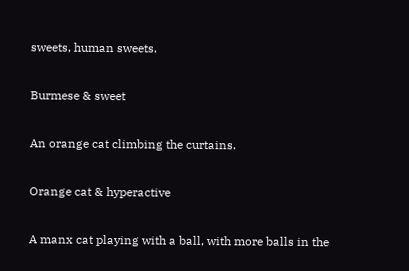sweets, human sweets.

Burmese & sweet

An orange cat climbing the curtains.

Orange cat & hyperactive

A manx cat playing with a ball, with more balls in the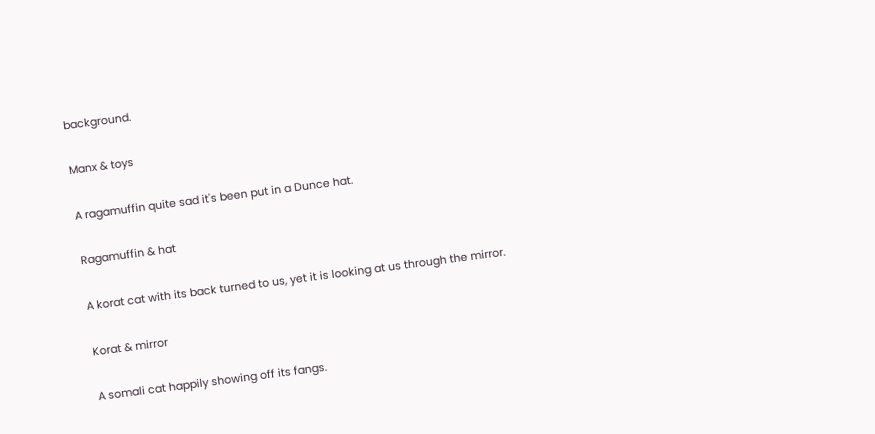background.

Manx & toys

A ragamuffin quite sad it's been put in a Dunce hat.

Ragamuffin & hat

A korat cat with its back turned to us, yet it is looking at us through the mirror.

Korat & mirror

A somali cat happily showing off its fangs.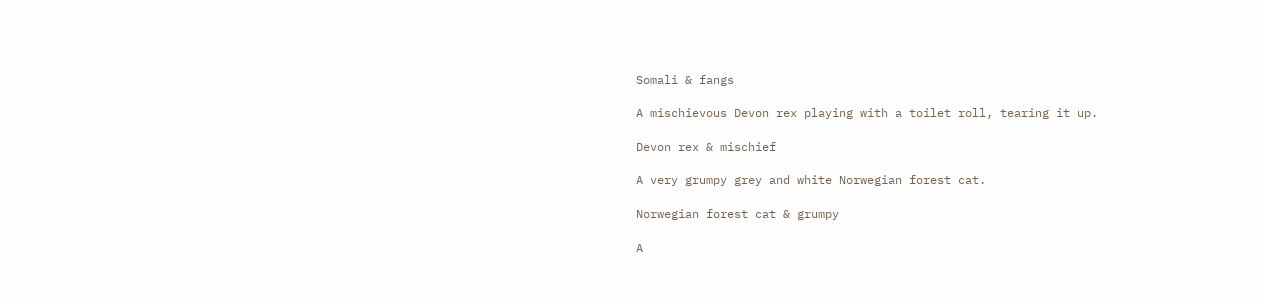Somali & fangs

A mischievous Devon rex playing with a toilet roll, tearing it up.

Devon rex & mischief

A very grumpy grey and white Norwegian forest cat.

Norwegian forest cat & grumpy

A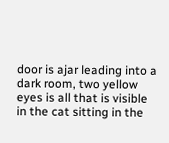door is ajar leading into a dark room, two yellow eyes is all that is visible in the cat sitting in the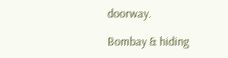doorway.

Bombay & hiding